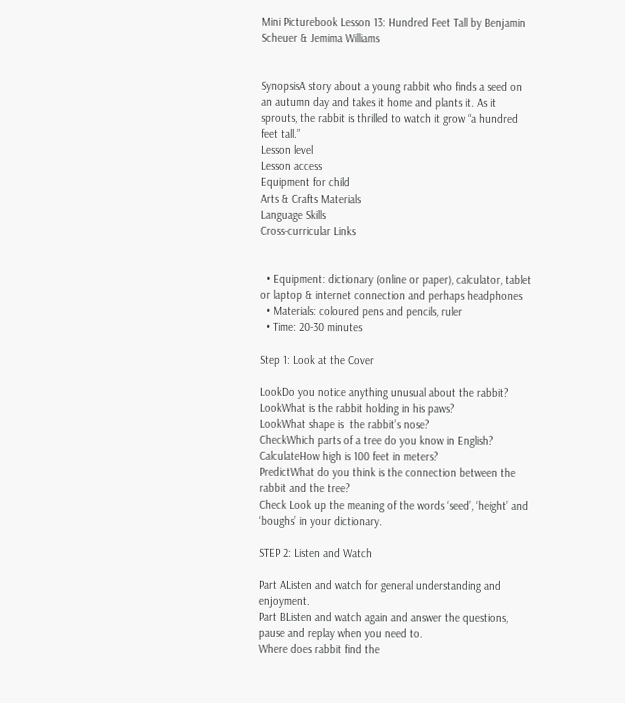Mini Picturebook Lesson 13: Hundred Feet Tall by Benjamin Scheuer & Jemima Williams


SynopsisA story about a young rabbit who finds a seed on an autumn day and takes it home and plants it. As it sprouts, the rabbit is thrilled to watch it grow “a hundred feet tall.”
Lesson level
Lesson access
Equipment for child
Arts & Crafts Materials
Language Skills
Cross-curricular Links


  • Equipment: dictionary (online or paper), calculator, tablet or laptop & internet connection and perhaps headphones
  • Materials: coloured pens and pencils, ruler
  • Time: 20-30 minutes

Step 1: Look at the Cover

LookDo you notice anything unusual about the rabbit?
LookWhat is the rabbit holding in his paws?
LookWhat shape is  the rabbit’s nose?
CheckWhich parts of a tree do you know in English?
CalculateHow high is 100 feet in meters?
PredictWhat do you think is the connection between the rabbit and the tree?
Check Look up the meaning of the words ‘seed’, ‘height’ and ‘boughs’ in your dictionary.

STEP 2: Listen and Watch

Part AListen and watch for general understanding and enjoyment.
Part BListen and watch again and answer the questions, pause and replay when you need to.
Where does rabbit find the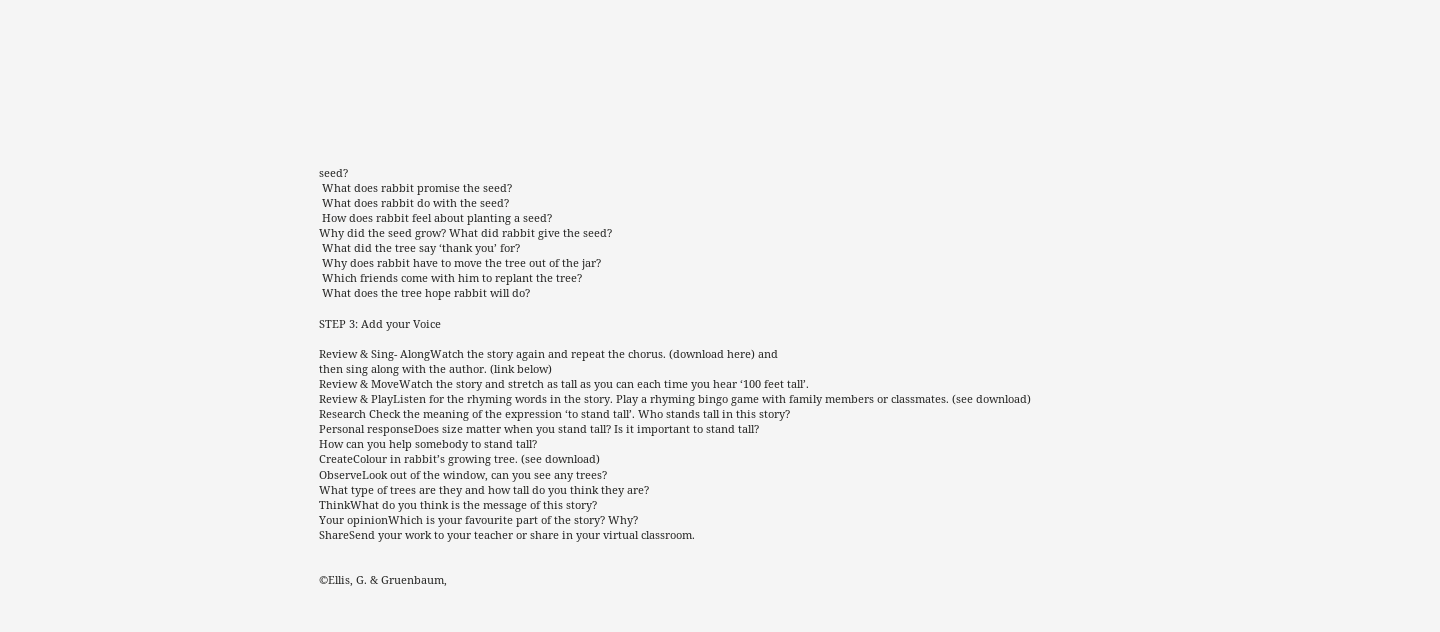seed?
 What does rabbit promise the seed?
 What does rabbit do with the seed?
 How does rabbit feel about planting a seed?
Why did the seed grow? What did rabbit give the seed?
 What did the tree say ‘thank you’ for?
 Why does rabbit have to move the tree out of the jar?
 Which friends come with him to replant the tree?
 What does the tree hope rabbit will do?

STEP 3: Add your Voice

Review & Sing- AlongWatch the story again and repeat the chorus. (download here) and
then sing along with the author. (link below)
Review & MoveWatch the story and stretch as tall as you can each time you hear ‘100 feet tall’.
Review & PlayListen for the rhyming words in the story. Play a rhyming bingo game with family members or classmates. (see download)
Research Check the meaning of the expression ‘to stand tall’. Who stands tall in this story?
Personal responseDoes size matter when you stand tall? Is it important to stand tall?
How can you help somebody to stand tall?
CreateColour in rabbit’s growing tree. (see download)
ObserveLook out of the window, can you see any trees?
What type of trees are they and how tall do you think they are?
ThinkWhat do you think is the message of this story?
Your opinionWhich is your favourite part of the story? Why?
ShareSend your work to your teacher or share in your virtual classroom.


©Ellis, G. & Gruenbaum,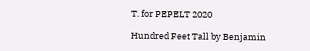T. for PEPELT 2020

Hundred Feet Tall by Benjamin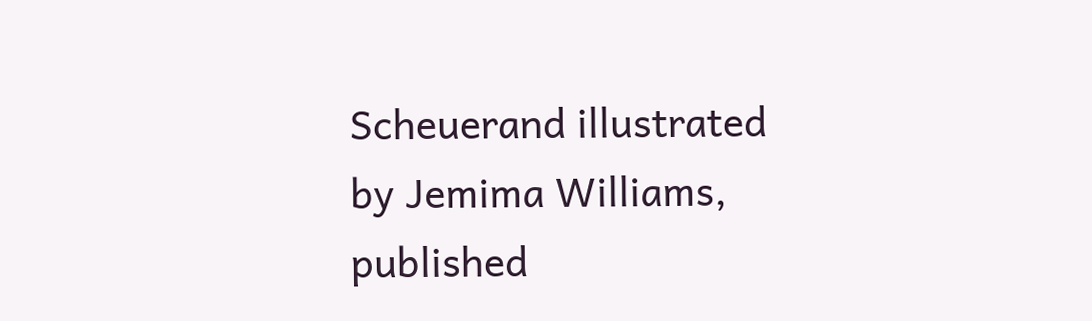Scheuerand illustrated by Jemima Williams, published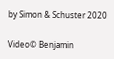by Simon & Schuster 2020

Video© Benjamin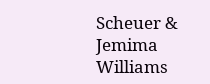Scheuer & Jemima Williams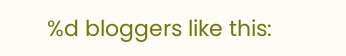%d bloggers like this: